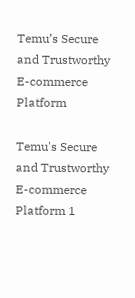Temu’s Secure and Trustworthy E-commerce Platform

Temu's Secure and Trustworthy E-commerce Platform 1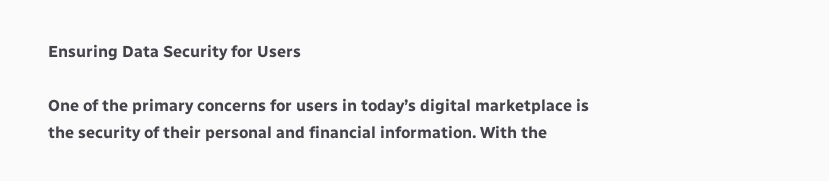Ensuring Data Security for Users

One of the primary concerns for users in today’s digital marketplace is the security of their personal and financial information. With the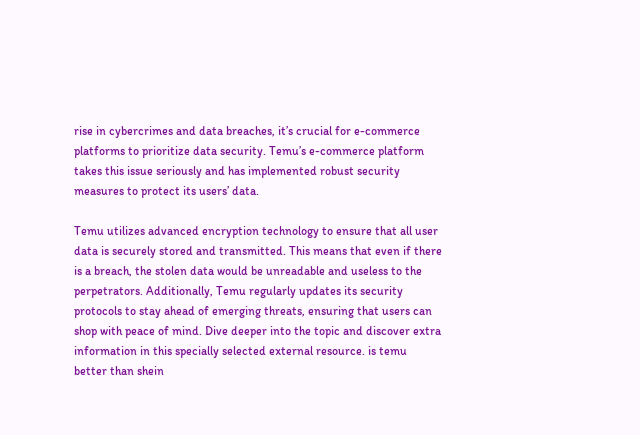rise in cybercrimes and data breaches, it’s crucial for e-commerce platforms to prioritize data security. Temu’s e-commerce platform takes this issue seriously and has implemented robust security measures to protect its users’ data.

Temu utilizes advanced encryption technology to ensure that all user data is securely stored and transmitted. This means that even if there is a breach, the stolen data would be unreadable and useless to the perpetrators. Additionally, Temu regularly updates its security protocols to stay ahead of emerging threats, ensuring that users can shop with peace of mind. Dive deeper into the topic and discover extra information in this specially selected external resource. is temu better than shein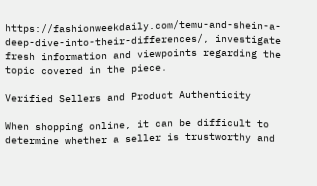https://fashionweekdaily.com/temu-and-shein-a-deep-dive-into-their-differences/, investigate fresh information and viewpoints regarding the topic covered in the piece.

Verified Sellers and Product Authenticity

When shopping online, it can be difficult to determine whether a seller is trustworthy and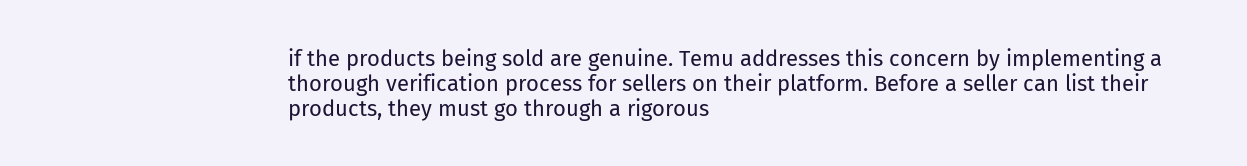if the products being sold are genuine. Temu addresses this concern by implementing a thorough verification process for sellers on their platform. Before a seller can list their products, they must go through a rigorous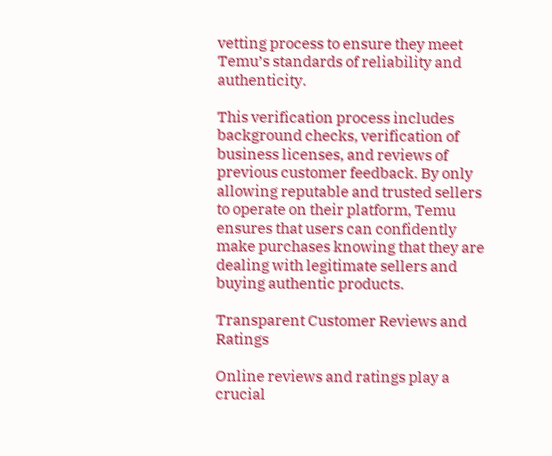vetting process to ensure they meet Temu’s standards of reliability and authenticity.

This verification process includes background checks, verification of business licenses, and reviews of previous customer feedback. By only allowing reputable and trusted sellers to operate on their platform, Temu ensures that users can confidently make purchases knowing that they are dealing with legitimate sellers and buying authentic products.

Transparent Customer Reviews and Ratings

Online reviews and ratings play a crucial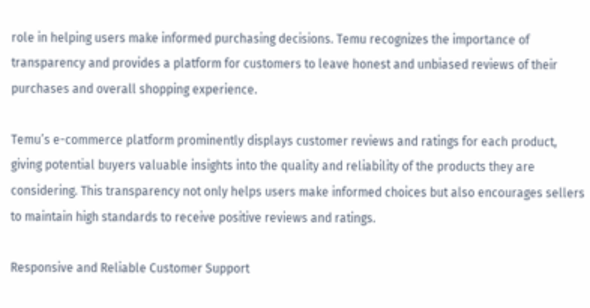role in helping users make informed purchasing decisions. Temu recognizes the importance of transparency and provides a platform for customers to leave honest and unbiased reviews of their purchases and overall shopping experience.

Temu’s e-commerce platform prominently displays customer reviews and ratings for each product, giving potential buyers valuable insights into the quality and reliability of the products they are considering. This transparency not only helps users make informed choices but also encourages sellers to maintain high standards to receive positive reviews and ratings.

Responsive and Reliable Customer Support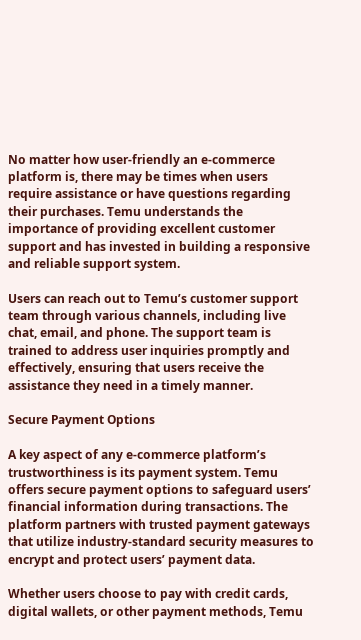No matter how user-friendly an e-commerce platform is, there may be times when users require assistance or have questions regarding their purchases. Temu understands the importance of providing excellent customer support and has invested in building a responsive and reliable support system.

Users can reach out to Temu’s customer support team through various channels, including live chat, email, and phone. The support team is trained to address user inquiries promptly and effectively, ensuring that users receive the assistance they need in a timely manner.

Secure Payment Options

A key aspect of any e-commerce platform’s trustworthiness is its payment system. Temu offers secure payment options to safeguard users’ financial information during transactions. The platform partners with trusted payment gateways that utilize industry-standard security measures to encrypt and protect users’ payment data.

Whether users choose to pay with credit cards, digital wallets, or other payment methods, Temu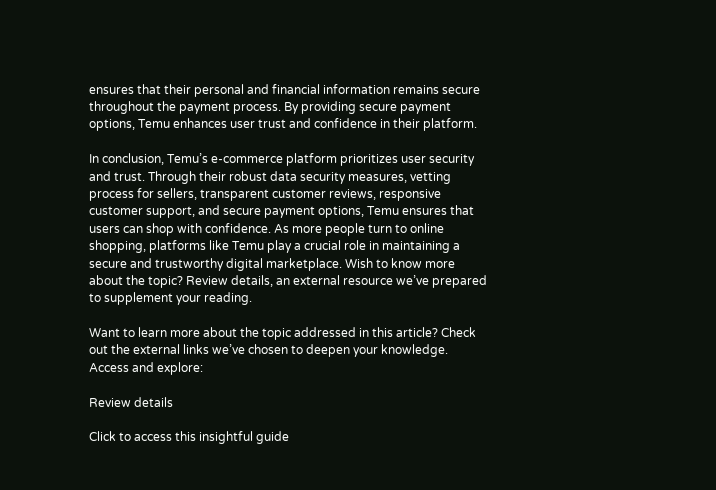ensures that their personal and financial information remains secure throughout the payment process. By providing secure payment options, Temu enhances user trust and confidence in their platform.

In conclusion, Temu’s e-commerce platform prioritizes user security and trust. Through their robust data security measures, vetting process for sellers, transparent customer reviews, responsive customer support, and secure payment options, Temu ensures that users can shop with confidence. As more people turn to online shopping, platforms like Temu play a crucial role in maintaining a secure and trustworthy digital marketplace. Wish to know more about the topic? Review details, an external resource we’ve prepared to supplement your reading.

Want to learn more about the topic addressed in this article? Check out the external links we’ve chosen to deepen your knowledge. Access and explore:

Review details

Click to access this insightful guide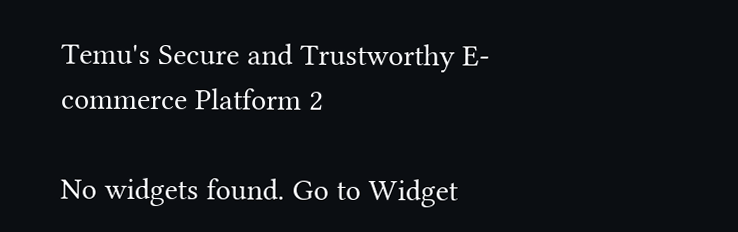Temu's Secure and Trustworthy E-commerce Platform 2

No widgets found. Go to Widget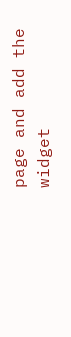page and add the widget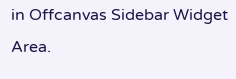in Offcanvas Sidebar Widget Area.